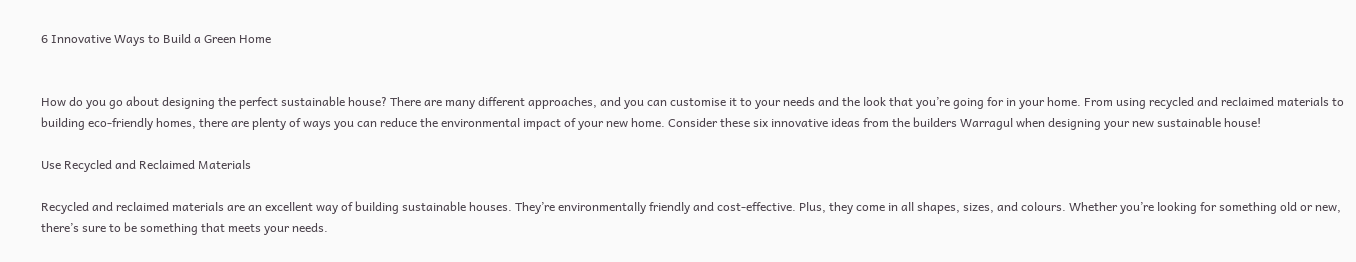6 Innovative Ways to Build a Green Home


How do you go about designing the perfect sustainable house? There are many different approaches, and you can customise it to your needs and the look that you’re going for in your home. From using recycled and reclaimed materials to building eco-friendly homes, there are plenty of ways you can reduce the environmental impact of your new home. Consider these six innovative ideas from the builders Warragul when designing your new sustainable house!

Use Recycled and Reclaimed Materials

Recycled and reclaimed materials are an excellent way of building sustainable houses. They’re environmentally friendly and cost-effective. Plus, they come in all shapes, sizes, and colours. Whether you’re looking for something old or new, there’s sure to be something that meets your needs.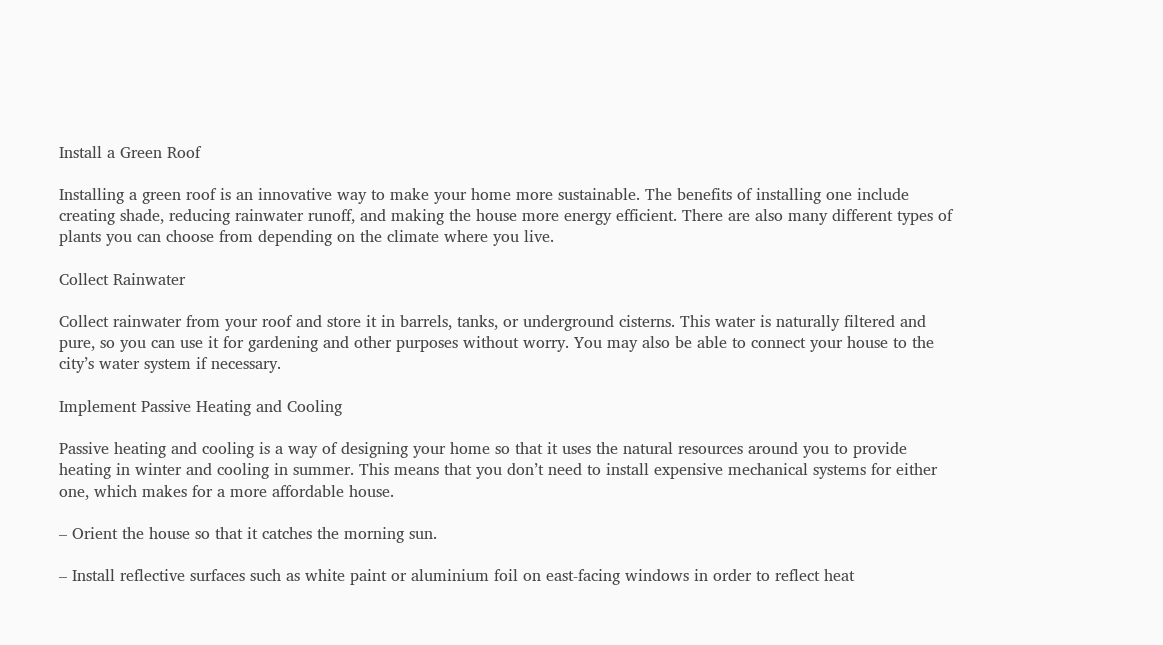Install a Green Roof

Installing a green roof is an innovative way to make your home more sustainable. The benefits of installing one include creating shade, reducing rainwater runoff, and making the house more energy efficient. There are also many different types of plants you can choose from depending on the climate where you live.

Collect Rainwater

Collect rainwater from your roof and store it in barrels, tanks, or underground cisterns. This water is naturally filtered and pure, so you can use it for gardening and other purposes without worry. You may also be able to connect your house to the city’s water system if necessary.

Implement Passive Heating and Cooling

Passive heating and cooling is a way of designing your home so that it uses the natural resources around you to provide heating in winter and cooling in summer. This means that you don’t need to install expensive mechanical systems for either one, which makes for a more affordable house.

– Orient the house so that it catches the morning sun.

– Install reflective surfaces such as white paint or aluminium foil on east-facing windows in order to reflect heat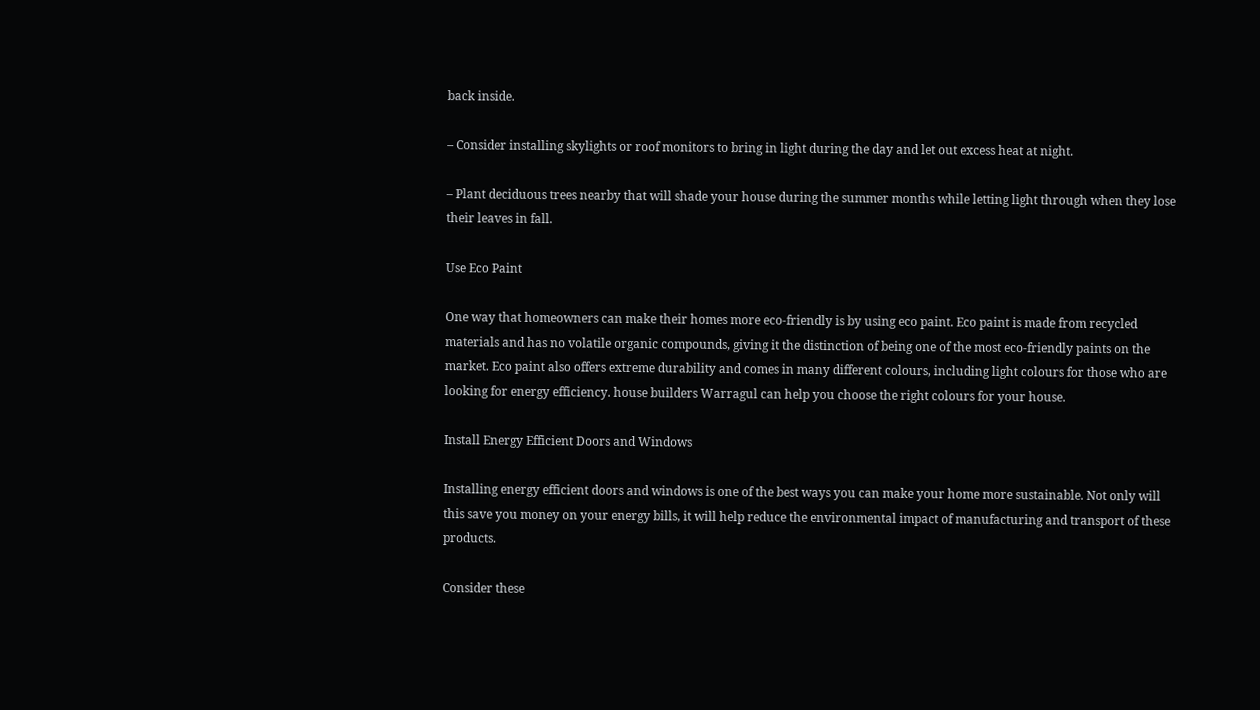back inside.

– Consider installing skylights or roof monitors to bring in light during the day and let out excess heat at night.

– Plant deciduous trees nearby that will shade your house during the summer months while letting light through when they lose their leaves in fall.

Use Eco Paint

One way that homeowners can make their homes more eco-friendly is by using eco paint. Eco paint is made from recycled materials and has no volatile organic compounds, giving it the distinction of being one of the most eco-friendly paints on the market. Eco paint also offers extreme durability and comes in many different colours, including light colours for those who are looking for energy efficiency. house builders Warragul can help you choose the right colours for your house.

Install Energy Efficient Doors and Windows

Installing energy efficient doors and windows is one of the best ways you can make your home more sustainable. Not only will this save you money on your energy bills, it will help reduce the environmental impact of manufacturing and transport of these products.

Consider these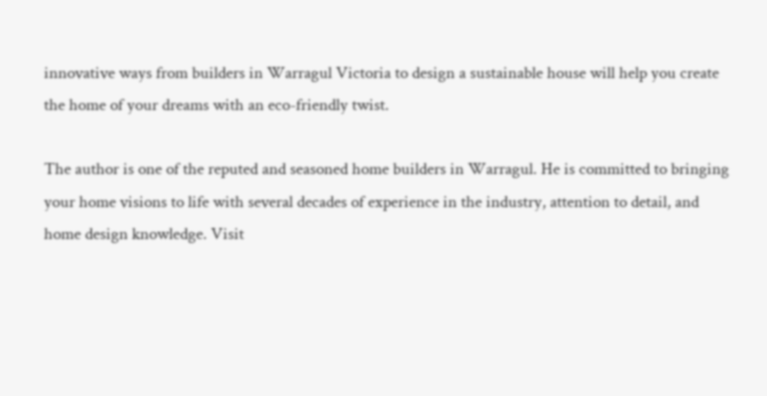innovative ways from builders in Warragul Victoria to design a sustainable house will help you create the home of your dreams with an eco-friendly twist.

The author is one of the reputed and seasoned home builders in Warragul. He is committed to bringing your home visions to life with several decades of experience in the industry, attention to detail, and home design knowledge. Visit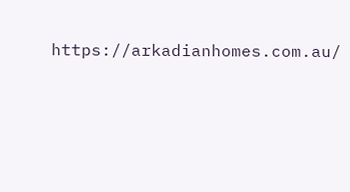https://arkadianhomes.com.au/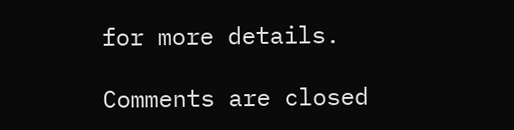for more details.

Comments are closed